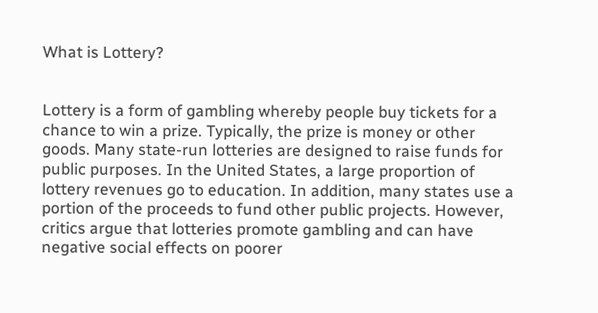What is Lottery?


Lottery is a form of gambling whereby people buy tickets for a chance to win a prize. Typically, the prize is money or other goods. Many state-run lotteries are designed to raise funds for public purposes. In the United States, a large proportion of lottery revenues go to education. In addition, many states use a portion of the proceeds to fund other public projects. However, critics argue that lotteries promote gambling and can have negative social effects on poorer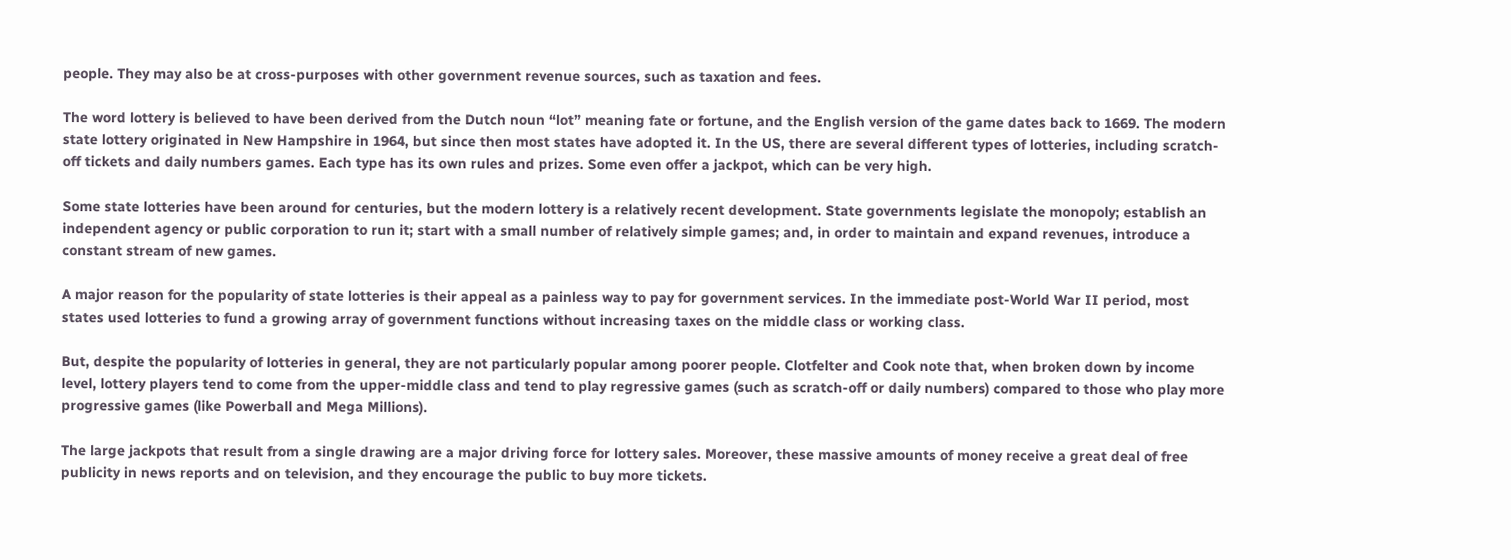people. They may also be at cross-purposes with other government revenue sources, such as taxation and fees.

The word lottery is believed to have been derived from the Dutch noun “lot” meaning fate or fortune, and the English version of the game dates back to 1669. The modern state lottery originated in New Hampshire in 1964, but since then most states have adopted it. In the US, there are several different types of lotteries, including scratch-off tickets and daily numbers games. Each type has its own rules and prizes. Some even offer a jackpot, which can be very high.

Some state lotteries have been around for centuries, but the modern lottery is a relatively recent development. State governments legislate the monopoly; establish an independent agency or public corporation to run it; start with a small number of relatively simple games; and, in order to maintain and expand revenues, introduce a constant stream of new games.

A major reason for the popularity of state lotteries is their appeal as a painless way to pay for government services. In the immediate post-World War II period, most states used lotteries to fund a growing array of government functions without increasing taxes on the middle class or working class.

But, despite the popularity of lotteries in general, they are not particularly popular among poorer people. Clotfelter and Cook note that, when broken down by income level, lottery players tend to come from the upper-middle class and tend to play regressive games (such as scratch-off or daily numbers) compared to those who play more progressive games (like Powerball and Mega Millions).

The large jackpots that result from a single drawing are a major driving force for lottery sales. Moreover, these massive amounts of money receive a great deal of free publicity in news reports and on television, and they encourage the public to buy more tickets.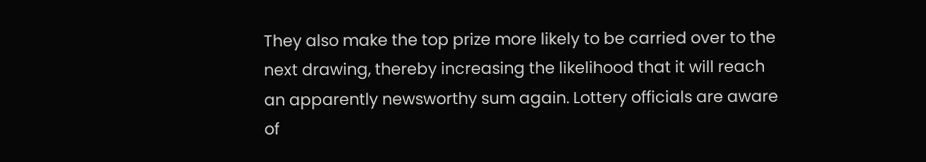They also make the top prize more likely to be carried over to the next drawing, thereby increasing the likelihood that it will reach an apparently newsworthy sum again. Lottery officials are aware of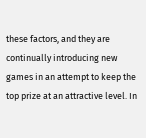these factors, and they are continually introducing new games in an attempt to keep the top prize at an attractive level. In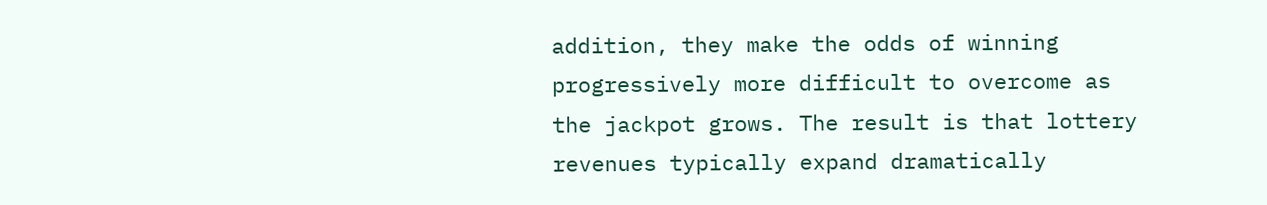addition, they make the odds of winning progressively more difficult to overcome as the jackpot grows. The result is that lottery revenues typically expand dramatically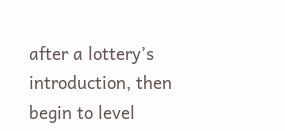after a lottery’s introduction, then begin to level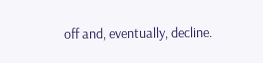off and, eventually, decline.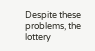Despite these problems, the lottery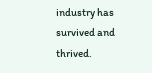industry has survived and thrived.